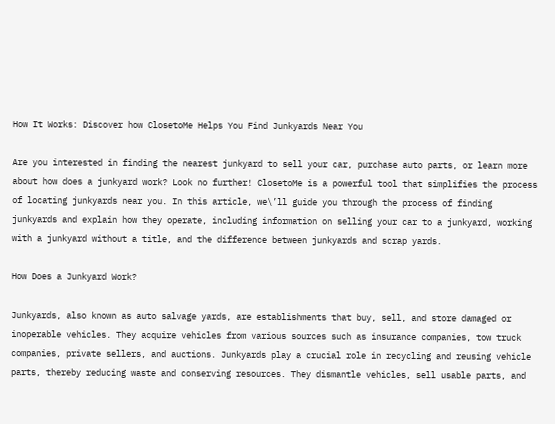How It Works: Discover how ClosetoMe Helps You Find Junkyards Near You

Are you interested in finding the nearest junkyard to sell your car, purchase auto parts, or learn more about how does a junkyard work? Look no further! ClosetoMe is a powerful tool that simplifies the process of locating junkyards near you. In this article, we\’ll guide you through the process of finding junkyards and explain how they operate, including information on selling your car to a junkyard, working with a junkyard without a title, and the difference between junkyards and scrap yards.

How Does a Junkyard Work?

Junkyards, also known as auto salvage yards, are establishments that buy, sell, and store damaged or inoperable vehicles. They acquire vehicles from various sources such as insurance companies, tow truck companies, private sellers, and auctions. Junkyards play a crucial role in recycling and reusing vehicle parts, thereby reducing waste and conserving resources. They dismantle vehicles, sell usable parts, and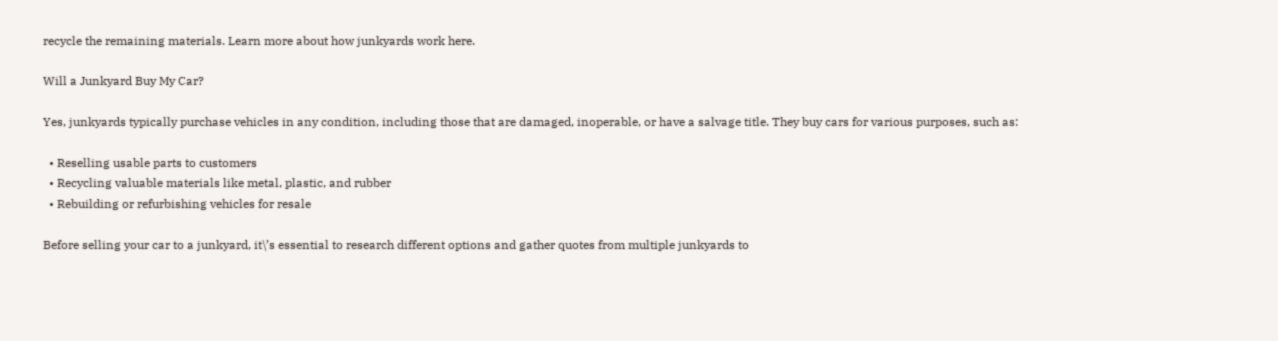recycle the remaining materials. Learn more about how junkyards work here.

Will a Junkyard Buy My Car?

Yes, junkyards typically purchase vehicles in any condition, including those that are damaged, inoperable, or have a salvage title. They buy cars for various purposes, such as:

  • Reselling usable parts to customers
  • Recycling valuable materials like metal, plastic, and rubber
  • Rebuilding or refurbishing vehicles for resale

Before selling your car to a junkyard, it\’s essential to research different options and gather quotes from multiple junkyards to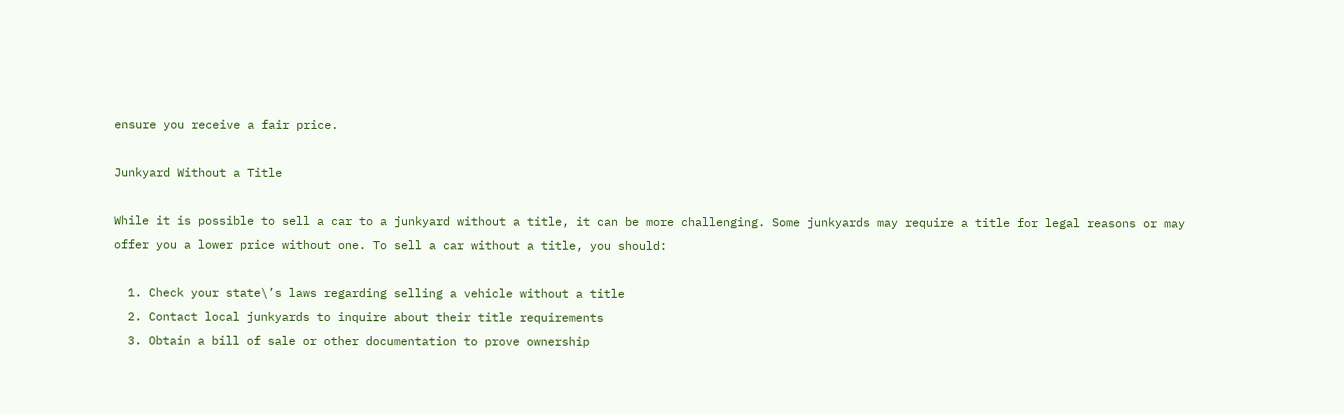ensure you receive a fair price.

Junkyard Without a Title

While it is possible to sell a car to a junkyard without a title, it can be more challenging. Some junkyards may require a title for legal reasons or may offer you a lower price without one. To sell a car without a title, you should:

  1. Check your state\’s laws regarding selling a vehicle without a title
  2. Contact local junkyards to inquire about their title requirements
  3. Obtain a bill of sale or other documentation to prove ownership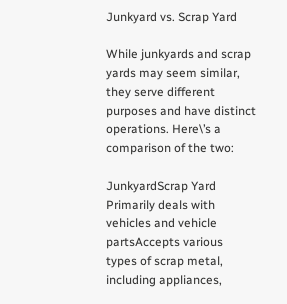Junkyard vs. Scrap Yard

While junkyards and scrap yards may seem similar, they serve different purposes and have distinct operations. Here\’s a comparison of the two:

JunkyardScrap Yard
Primarily deals with vehicles and vehicle partsAccepts various types of scrap metal, including appliances,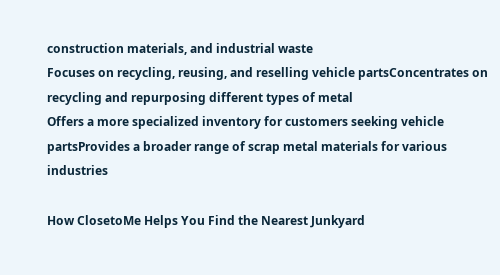construction materials, and industrial waste
Focuses on recycling, reusing, and reselling vehicle partsConcentrates on recycling and repurposing different types of metal
Offers a more specialized inventory for customers seeking vehicle partsProvides a broader range of scrap metal materials for various industries

How ClosetoMe Helps You Find the Nearest Junkyard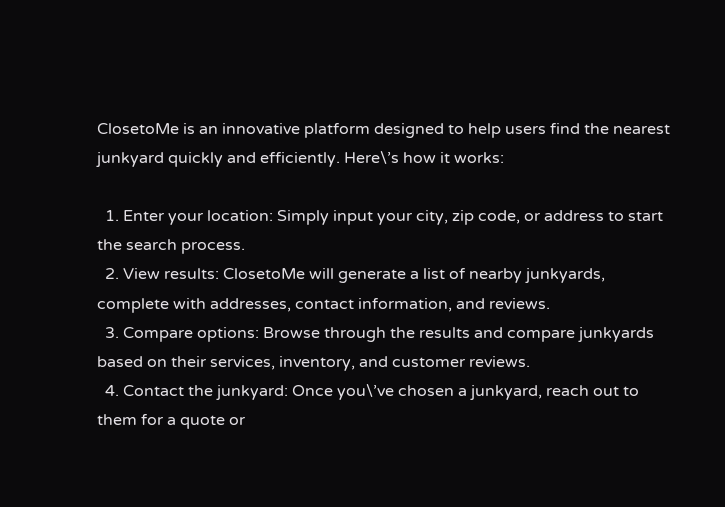ClosetoMe is an innovative platform designed to help users find the nearest junkyard quickly and efficiently. Here\’s how it works:

  1. Enter your location: Simply input your city, zip code, or address to start the search process.
  2. View results: ClosetoMe will generate a list of nearby junkyards, complete with addresses, contact information, and reviews.
  3. Compare options: Browse through the results and compare junkyards based on their services, inventory, and customer reviews.
  4. Contact the junkyard: Once you\’ve chosen a junkyard, reach out to them for a quote or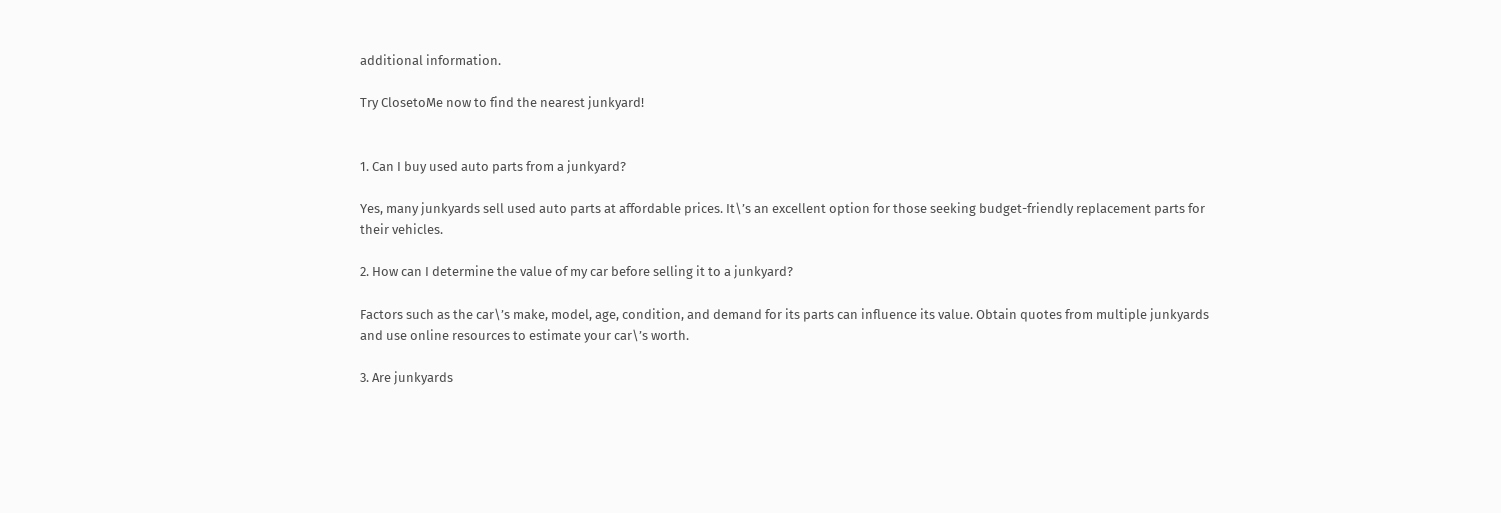additional information.

Try ClosetoMe now to find the nearest junkyard!


1. Can I buy used auto parts from a junkyard?

Yes, many junkyards sell used auto parts at affordable prices. It\’s an excellent option for those seeking budget-friendly replacement parts for their vehicles.

2. How can I determine the value of my car before selling it to a junkyard?

Factors such as the car\’s make, model, age, condition, and demand for its parts can influence its value. Obtain quotes from multiple junkyards and use online resources to estimate your car\’s worth.

3. Are junkyards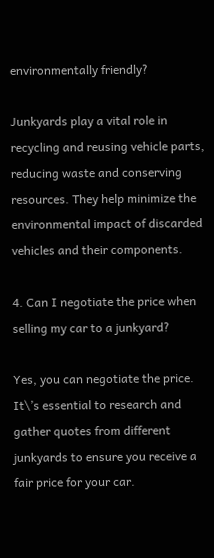environmentally friendly?

Junkyards play a vital role in recycling and reusing vehicle parts, reducing waste and conserving resources. They help minimize the environmental impact of discarded vehicles and their components.

4. Can I negotiate the price when selling my car to a junkyard?

Yes, you can negotiate the price. It\’s essential to research and gather quotes from different junkyards to ensure you receive a fair price for your car.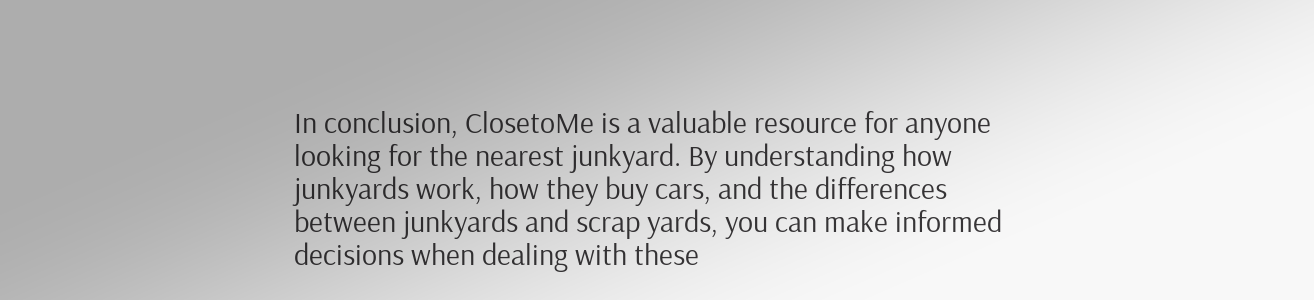In conclusion, ClosetoMe is a valuable resource for anyone looking for the nearest junkyard. By understanding how junkyards work, how they buy cars, and the differences between junkyards and scrap yards, you can make informed decisions when dealing with these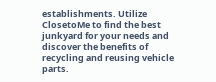establishments. Utilize ClosetoMe to find the best junkyard for your needs and discover the benefits of recycling and reusing vehicle parts.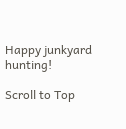Happy junkyard hunting!

Scroll to Top